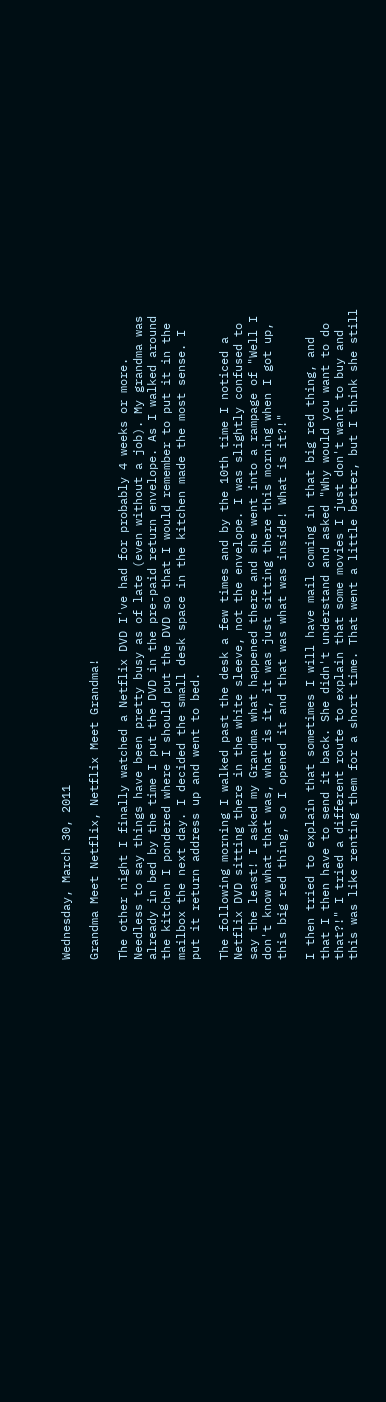Wednesday, March 30, 2011

Grandma Meet Netflix, Netflix Meet Grandma!

The other night I finally watched a Netflix DVD I've had for probably 4 weeks or more. Needless to say things have been pretty busy as of late (even without a job). My grandma was already in bed by the time I put the DVD in the pre-paid return envelope. As I walked around the kitchen I pondered where I should put the DVD so that I would remember to put it in the mailbox the next day. I decided the small desk space in the kitchen made the most sense. I put it return address up and went to bed.

The following morning I walked past the desk a few times and by the 10th time I noticed a Netflix DVD sitting there in the white sleeve, not the envelope. I was slightly confused to say the least! I asked my Grandma what happened there and she went into a rampage of "Well I don't know what that was, what is it, it was just sitting there this morning when I got up, this big red thing, so I opened it and that was what was inside! What is it?!"

I then tried to explain that sometimes I will have mail coming in that big red thing, and that I then have to send it back. She didn't understand and asked "Why would you want to do that?!" I tried a different route to explain that some movies I just don't want to buy and this was like renting them for a short time. That went a little better, but I think she still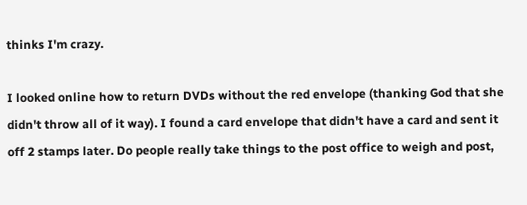thinks I'm crazy.

I looked online how to return DVDs without the red envelope (thanking God that she didn't throw all of it way). I found a card envelope that didn't have a card and sent it off 2 stamps later. Do people really take things to the post office to weigh and post,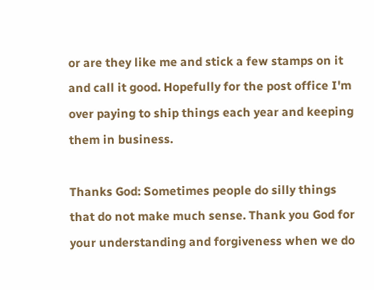or are they like me and stick a few stamps on it and call it good. Hopefully for the post office I'm over paying to ship things each year and keeping them in business.

Thanks God: Sometimes people do silly things that do not make much sense. Thank you God for your understanding and forgiveness when we do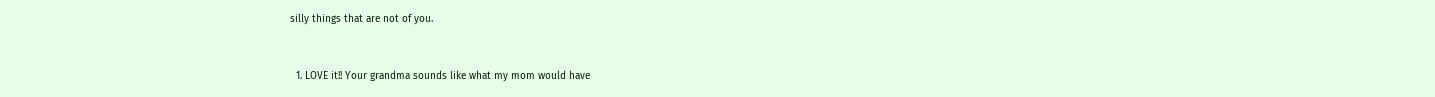silly things that are not of you.


  1. LOVE it!! Your grandma sounds like what my mom would have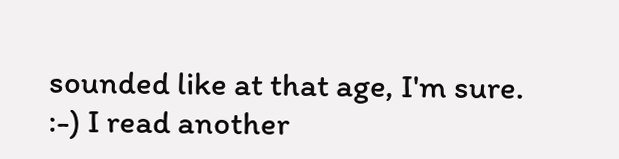sounded like at that age, I'm sure. :-) I read another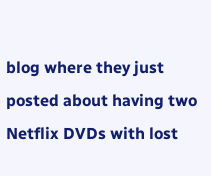blog where they just posted about having two Netflix DVDs with lost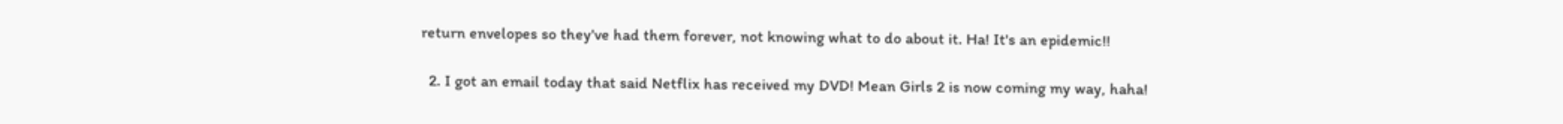return envelopes so they've had them forever, not knowing what to do about it. Ha! It's an epidemic!!

  2. I got an email today that said Netflix has received my DVD! Mean Girls 2 is now coming my way, haha!